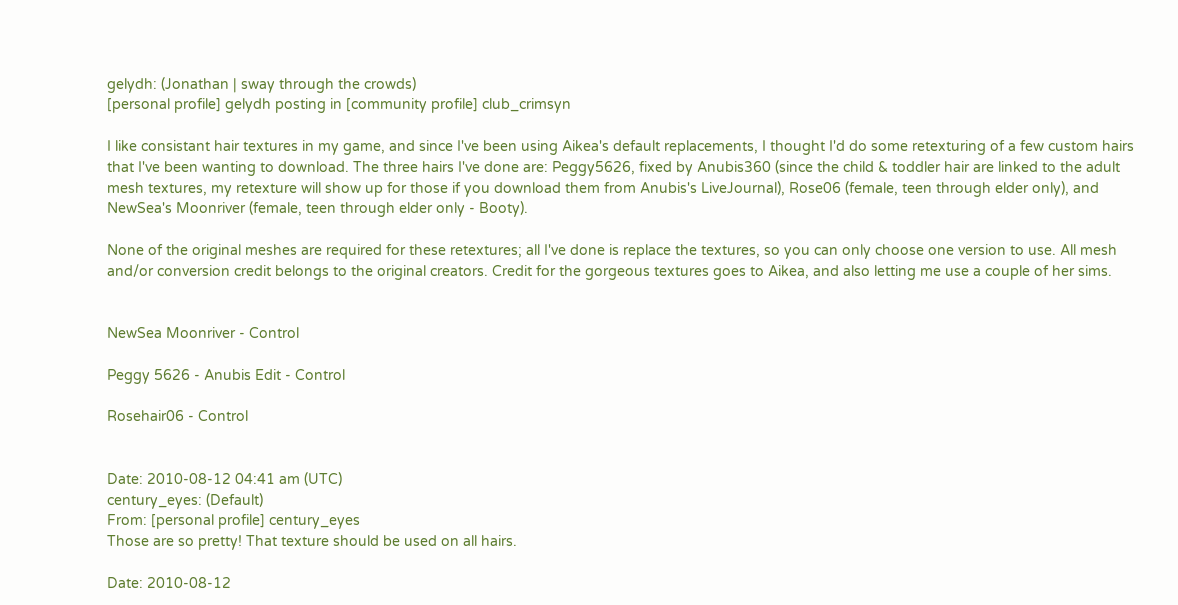gelydh: (Jonathan | sway through the crowds)
[personal profile] gelydh posting in [community profile] club_crimsyn

I like consistant hair textures in my game, and since I've been using Aikea's default replacements, I thought I'd do some retexturing of a few custom hairs that I've been wanting to download. The three hairs I've done are: Peggy5626, fixed by Anubis360 (since the child & toddler hair are linked to the adult mesh textures, my retexture will show up for those if you download them from Anubis's LiveJournal), Rose06 (female, teen through elder only), and NewSea's Moonriver (female, teen through elder only - Booty).

None of the original meshes are required for these retextures; all I've done is replace the textures, so you can only choose one version to use. All mesh and/or conversion credit belongs to the original creators. Credit for the gorgeous textures goes to Aikea, and also letting me use a couple of her sims.


NewSea Moonriver - Control

Peggy 5626 - Anubis Edit - Control

Rosehair06 - Control


Date: 2010-08-12 04:41 am (UTC)
century_eyes: (Default)
From: [personal profile] century_eyes
Those are so pretty! That texture should be used on all hairs.

Date: 2010-08-12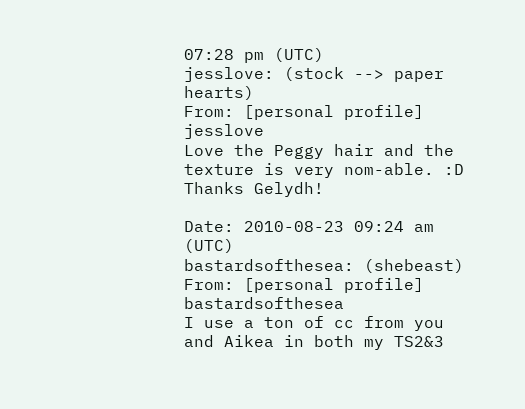07:28 pm (UTC)
jesslove: (stock --> paper hearts)
From: [personal profile] jesslove
Love the Peggy hair and the texture is very nom-able. :D Thanks Gelydh!

Date: 2010-08-23 09:24 am (UTC)
bastardsofthesea: (shebeast)
From: [personal profile] bastardsofthesea
I use a ton of cc from you and Aikea in both my TS2&3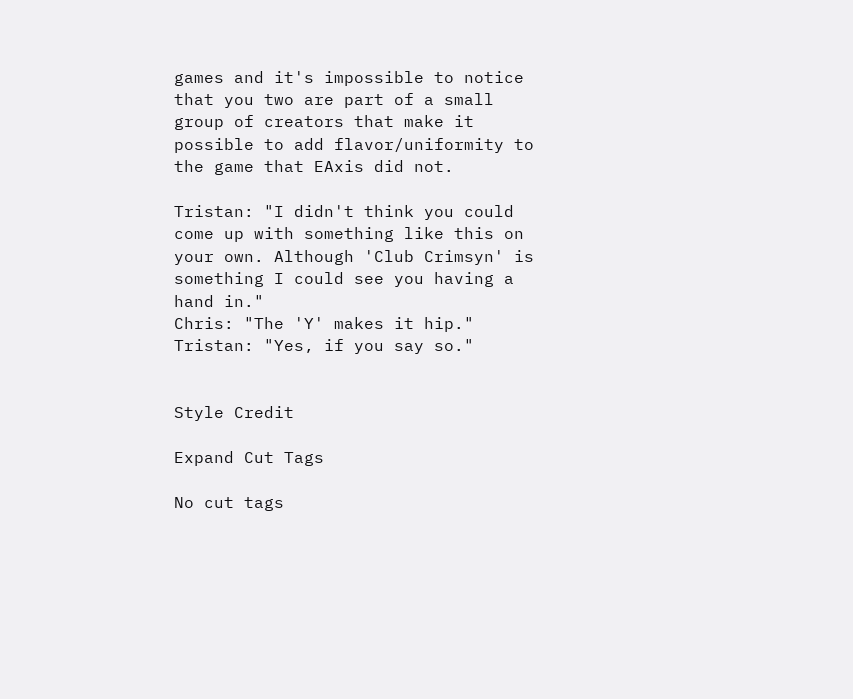games and it's impossible to notice that you two are part of a small group of creators that make it possible to add flavor/uniformity to the game that EAxis did not.

Tristan: "I didn't think you could come up with something like this on your own. Although 'Club Crimsyn' is something I could see you having a hand in."
Chris: "The 'Y' makes it hip."
Tristan: "Yes, if you say so."


Style Credit

Expand Cut Tags

No cut tags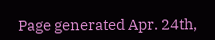Page generated Apr. 24th,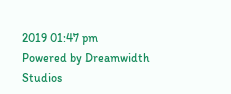2019 01:47 pm
Powered by Dreamwidth Studios